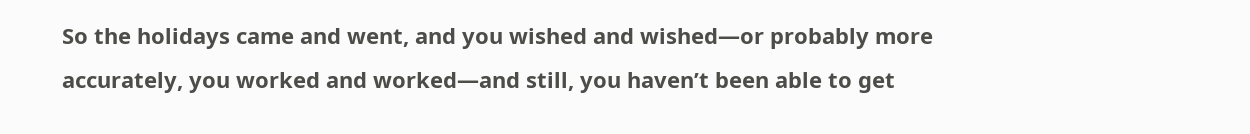So the holidays came and went, and you wished and wished—or probably more accurately, you worked and worked—and still, you haven’t been able to get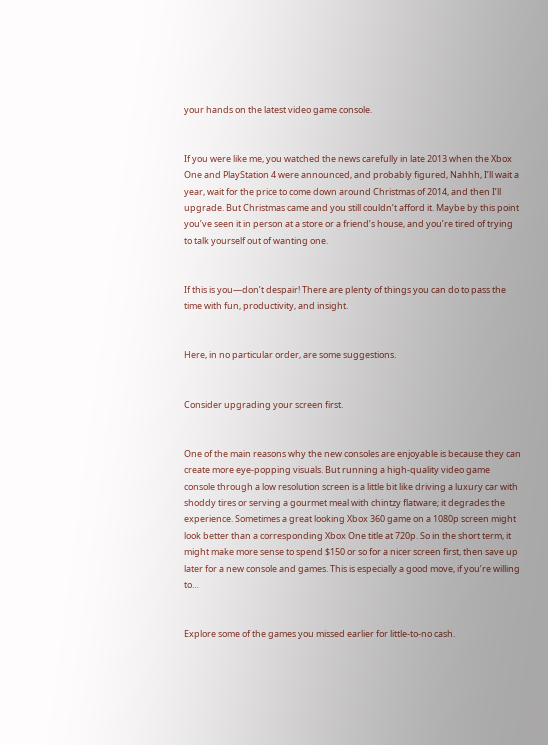your hands on the latest video game console.


If you were like me, you watched the news carefully in late 2013 when the Xbox One and PlayStation 4 were announced, and probably figured, Nahhh, I’ll wait a year, wait for the price to come down around Christmas of 2014, and then I’ll upgrade. But Christmas came and you still couldn’t afford it. Maybe by this point you’ve seen it in person at a store or a friend’s house, and you’re tired of trying to talk yourself out of wanting one.


If this is you—don’t despair! There are plenty of things you can do to pass the time with fun, productivity, and insight.


Here, in no particular order, are some suggestions.


Consider upgrading your screen first.


One of the main reasons why the new consoles are enjoyable is because they can create more eye-popping visuals. But running a high-quality video game console through a low resolution screen is a little bit like driving a luxury car with shoddy tires or serving a gourmet meal with chintzy flatware; it degrades the experience. Sometimes a great looking Xbox 360 game on a 1080p screen might look better than a corresponding Xbox One title at 720p. So in the short term, it might make more sense to spend $150 or so for a nicer screen first, then save up later for a new console and games. This is especially a good move, if you’re willing to…


Explore some of the games you missed earlier for little-to-no cash.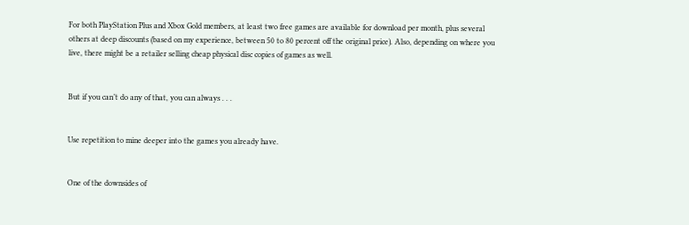For both PlayStation Plus and Xbox Gold members, at least two free games are available for download per month, plus several others at deep discounts (based on my experience, between 50 to 80 percent off the original price). Also, depending on where you live, there might be a retailer selling cheap physical disc copies of games as well.


But if you can’t do any of that, you can always . . .


Use repetition to mine deeper into the games you already have.


One of the downsides of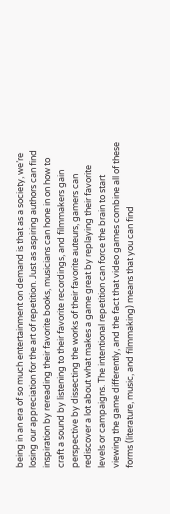being in an era of so much entertainment on demand is that as a society, we’re losing our appreciation for the art of repetition. Just as aspiring authors can find inspiration by rereading their favorite books, musicians can hone in on how to craft a sound by listening to their favorite recordings, and filmmakers gain perspective by dissecting the works of their favorite auteurs, gamers can rediscover a lot about what makes a game great by replaying their favorite levels or campaigns. The intentional repetition can force the brain to start viewing the game differently, and the fact that video games combine all of these forms (literature, music, and filmmaking) means that you can find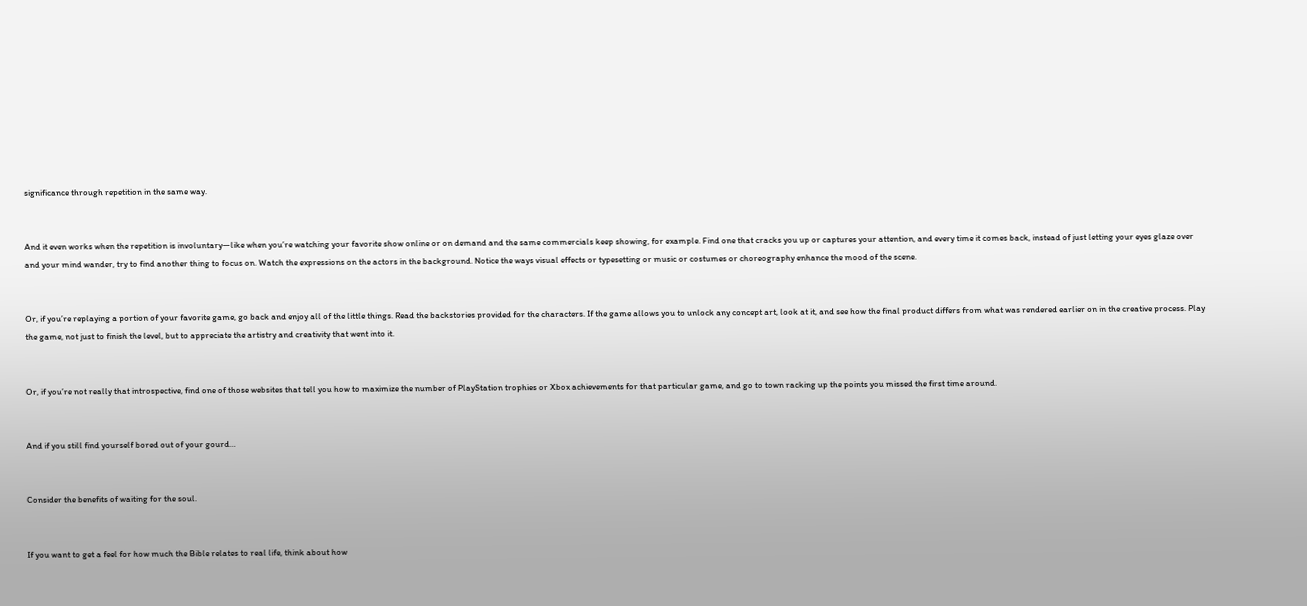significance through repetition in the same way.


And it even works when the repetition is involuntary—like when you’re watching your favorite show online or on demand and the same commercials keep showing, for example. Find one that cracks you up or captures your attention, and every time it comes back, instead of just letting your eyes glaze over and your mind wander, try to find another thing to focus on. Watch the expressions on the actors in the background. Notice the ways visual effects or typesetting or music or costumes or choreography enhance the mood of the scene.


Or, if you’re replaying a portion of your favorite game, go back and enjoy all of the little things. Read the backstories provided for the characters. If the game allows you to unlock any concept art, look at it, and see how the final product differs from what was rendered earlier on in the creative process. Play the game, not just to finish the level, but to appreciate the artistry and creativity that went into it.


Or, if you’re not really that introspective, find one of those websites that tell you how to maximize the number of PlayStation trophies or Xbox achievements for that particular game, and go to town racking up the points you missed the first time around.


And if you still find yourself bored out of your gourd…


Consider the benefits of waiting for the soul.


If you want to get a feel for how much the Bible relates to real life, think about how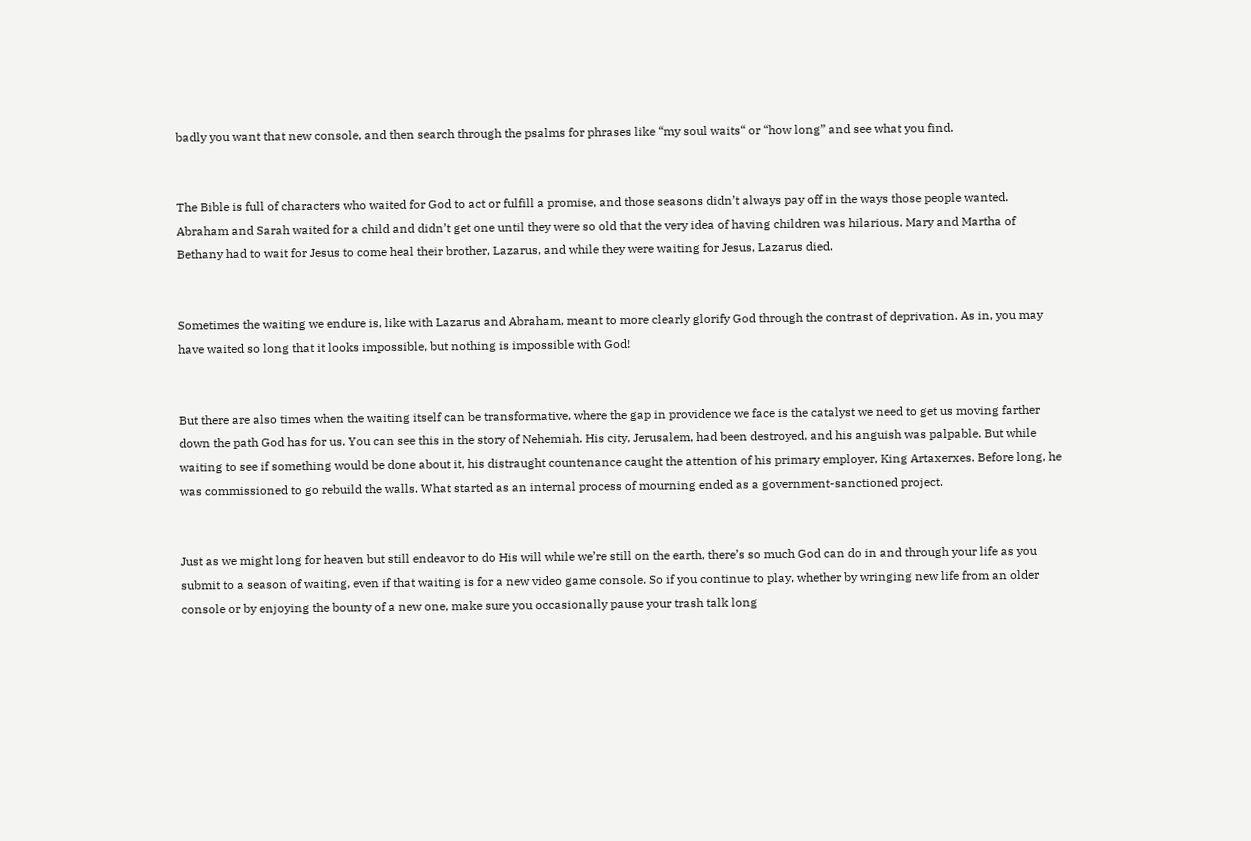badly you want that new console, and then search through the psalms for phrases like “my soul waits“ or “how long” and see what you find.


The Bible is full of characters who waited for God to act or fulfill a promise, and those seasons didn’t always pay off in the ways those people wanted. Abraham and Sarah waited for a child and didn’t get one until they were so old that the very idea of having children was hilarious. Mary and Martha of Bethany had to wait for Jesus to come heal their brother, Lazarus, and while they were waiting for Jesus, Lazarus died.


Sometimes the waiting we endure is, like with Lazarus and Abraham, meant to more clearly glorify God through the contrast of deprivation. As in, you may have waited so long that it looks impossible, but nothing is impossible with God!


But there are also times when the waiting itself can be transformative, where the gap in providence we face is the catalyst we need to get us moving farther down the path God has for us. You can see this in the story of Nehemiah. His city, Jerusalem, had been destroyed, and his anguish was palpable. But while waiting to see if something would be done about it, his distraught countenance caught the attention of his primary employer, King Artaxerxes. Before long, he was commissioned to go rebuild the walls. What started as an internal process of mourning ended as a government-sanctioned project.


Just as we might long for heaven but still endeavor to do His will while we’re still on the earth, there’s so much God can do in and through your life as you submit to a season of waiting, even if that waiting is for a new video game console. So if you continue to play, whether by wringing new life from an older console or by enjoying the bounty of a new one, make sure you occasionally pause your trash talk long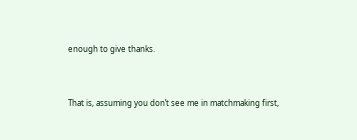enough to give thanks.


That is, assuming you don’t see me in matchmaking first,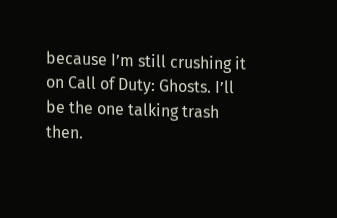because I’m still crushing it on Call of Duty: Ghosts. I’ll be the one talking trash then.